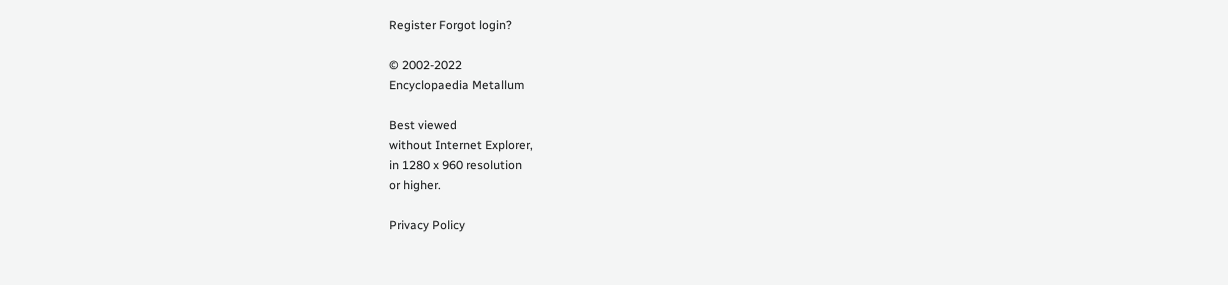Register Forgot login?

© 2002-2022
Encyclopaedia Metallum

Best viewed
without Internet Explorer,
in 1280 x 960 resolution
or higher.

Privacy Policy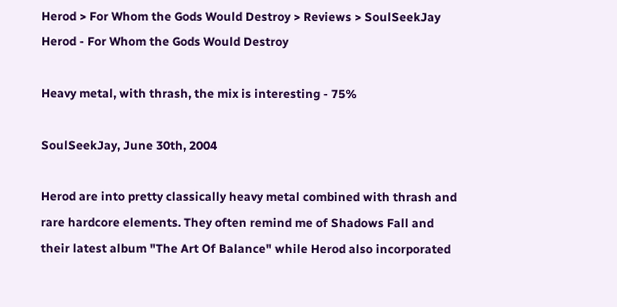Herod > For Whom the Gods Would Destroy > Reviews > SoulSeekJay
Herod - For Whom the Gods Would Destroy

Heavy metal, with thrash, the mix is interesting - 75%

SoulSeekJay, June 30th, 2004

Herod are into pretty classically heavy metal combined with thrash and rare hardcore elements. They often remind me of Shadows Fall and their latest album "The Art Of Balance" while Herod also incorporated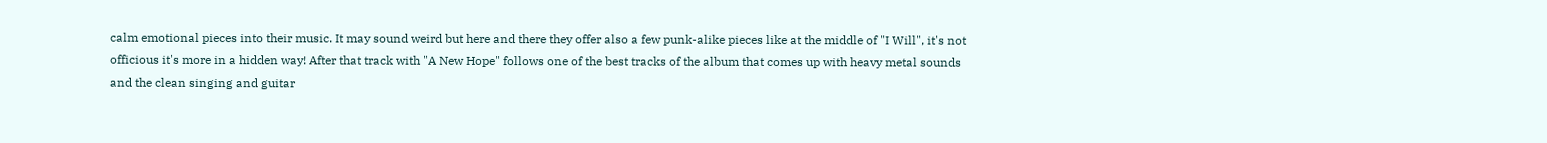calm emotional pieces into their music. It may sound weird but here and there they offer also a few punk-alike pieces like at the middle of "I Will", it's not officious it's more in a hidden way! After that track with "A New Hope" follows one of the best tracks of the album that comes up with heavy metal sounds and the clean singing and guitar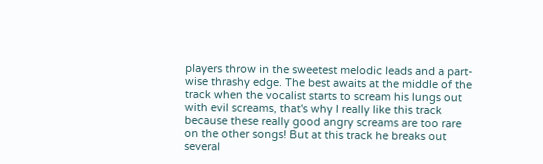players throw in the sweetest melodic leads and a part-wise thrashy edge. The best awaits at the middle of the track when the vocalist starts to scream his lungs out with evil screams, that's why I really like this track because these really good angry screams are too rare on the other songs! But at this track he breaks out several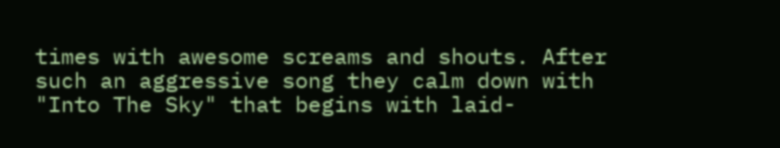times with awesome screams and shouts. After such an aggressive song they calm down with "Into The Sky" that begins with laid-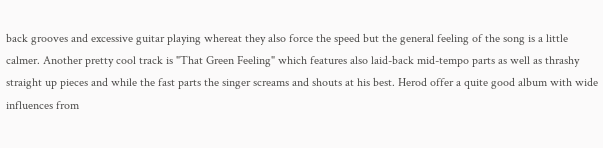back grooves and excessive guitar playing whereat they also force the speed but the general feeling of the song is a little calmer. Another pretty cool track is "That Green Feeling" which features also laid-back mid-tempo parts as well as thrashy straight up pieces and while the fast parts the singer screams and shouts at his best. Herod offer a quite good album with wide influences from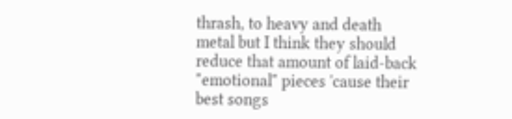thrash, to heavy and death metal but I think they should reduce that amount of laid-back "emotional" pieces 'cause their best songs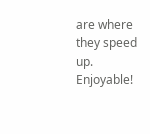are where they speed up. Enjoyable!